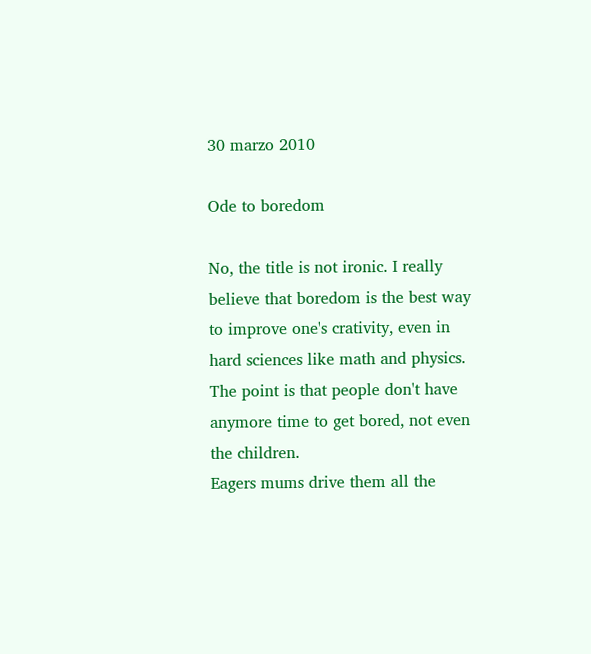30 marzo 2010

Ode to boredom

No, the title is not ironic. I really believe that boredom is the best way to improve one's crativity, even in hard sciences like math and physics.
The point is that people don't have anymore time to get bored, not even the children.
Eagers mums drive them all the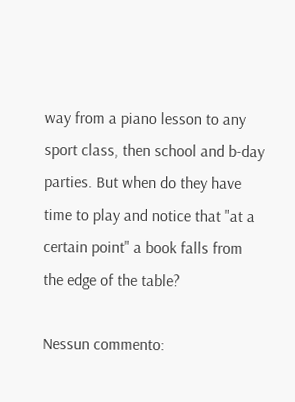way from a piano lesson to any sport class, then school and b-day parties. But when do they have time to play and notice that "at a certain point" a book falls from the edge of the table?

Nessun commento: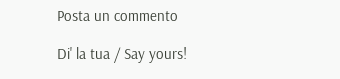Posta un commento

Di' la tua / Say yours!